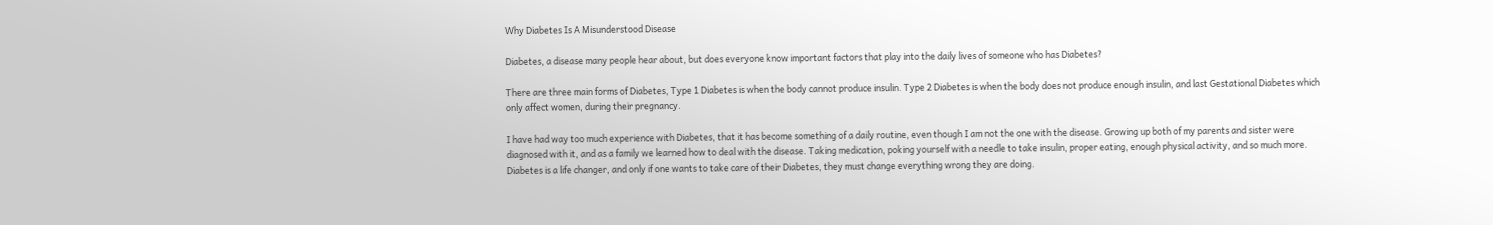Why Diabetes Is A Misunderstood Disease

Diabetes, a disease many people hear about, but does everyone know important factors that play into the daily lives of someone who has Diabetes?

There are three main forms of Diabetes, Type 1 Diabetes is when the body cannot produce insulin. Type 2 Diabetes is when the body does not produce enough insulin, and last Gestational Diabetes which only affect women, during their pregnancy.

I have had way too much experience with Diabetes, that it has become something of a daily routine, even though I am not the one with the disease. Growing up both of my parents and sister were diagnosed with it, and as a family we learned how to deal with the disease. Taking medication, poking yourself with a needle to take insulin, proper eating, enough physical activity, and so much more. Diabetes is a life changer, and only if one wants to take care of their Diabetes, they must change everything wrong they are doing.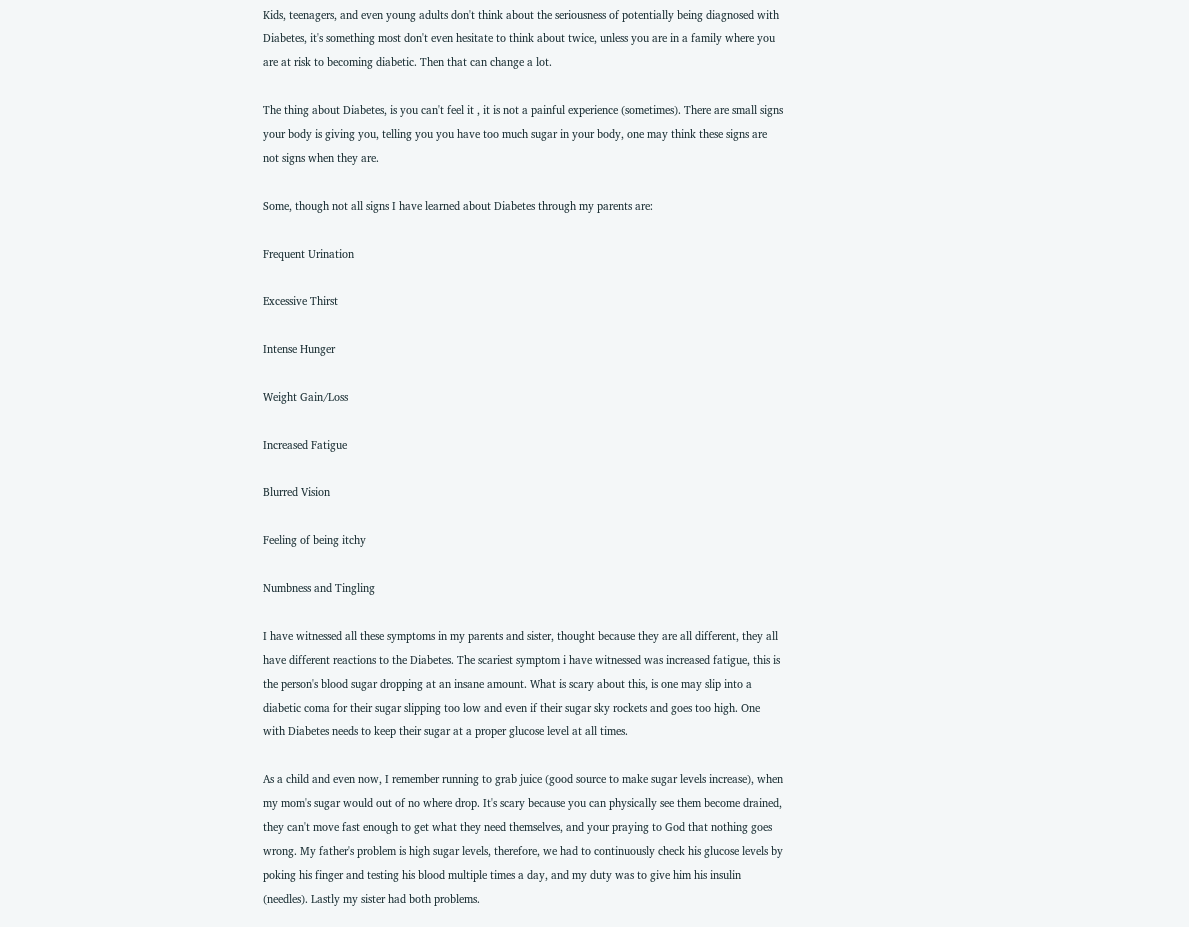Kids, teenagers, and even young adults don't think about the seriousness of potentially being diagnosed with Diabetes, it's something most don't even hesitate to think about twice, unless you are in a family where you are at risk to becoming diabetic. Then that can change a lot.

The thing about Diabetes, is you can't feel it , it is not a painful experience (sometimes). There are small signs your body is giving you, telling you you have too much sugar in your body, one may think these signs are not signs when they are.

Some, though not all signs I have learned about Diabetes through my parents are:

Frequent Urination

Excessive Thirst

Intense Hunger

Weight Gain/Loss

Increased Fatigue

Blurred Vision

Feeling of being itchy

Numbness and Tingling

I have witnessed all these symptoms in my parents and sister, thought because they are all different, they all have different reactions to the Diabetes. The scariest symptom i have witnessed was increased fatigue, this is the person's blood sugar dropping at an insane amount. What is scary about this, is one may slip into a diabetic coma for their sugar slipping too low and even if their sugar sky rockets and goes too high. One with Diabetes needs to keep their sugar at a proper glucose level at all times.

As a child and even now, I remember running to grab juice (good source to make sugar levels increase), when my mom's sugar would out of no where drop. It's scary because you can physically see them become drained, they can't move fast enough to get what they need themselves, and your praying to God that nothing goes wrong. My father's problem is high sugar levels, therefore, we had to continuously check his glucose levels by poking his finger and testing his blood multiple times a day, and my duty was to give him his insulin (needles). Lastly my sister had both problems.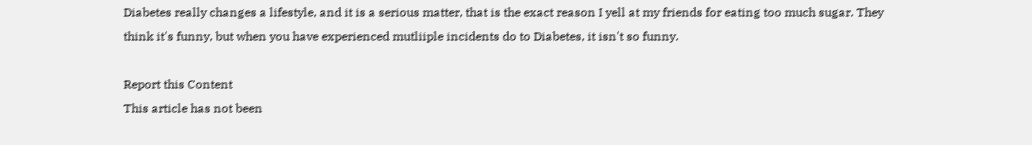Diabetes really changes a lifestyle, and it is a serious matter, that is the exact reason I yell at my friends for eating too much sugar. They think it's funny, but when you have experienced mutliiple incidents do to Diabetes, it isn't so funny.

Report this Content
This article has not been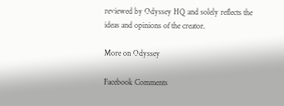reviewed by Odyssey HQ and solely reflects the ideas and opinions of the creator.

More on Odyssey

Facebook Comments